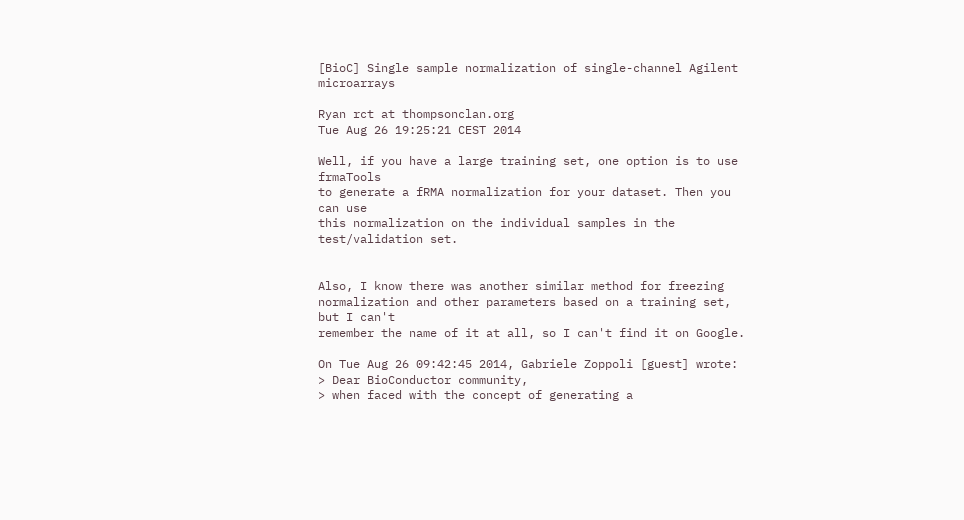[BioC] Single sample normalization of single-channel Agilent microarrays

Ryan rct at thompsonclan.org
Tue Aug 26 19:25:21 CEST 2014

Well, if you have a large training set, one option is to use frmaTools
to generate a fRMA normalization for your dataset. Then you can use
this normalization on the individual samples in the test/validation set.


Also, I know there was another similar method for freezing
normalization and other parameters based on a training set, but I can't
remember the name of it at all, so I can't find it on Google.

On Tue Aug 26 09:42:45 2014, Gabriele Zoppoli [guest] wrote:
> Dear BioConductor community,
> when faced with the concept of generating a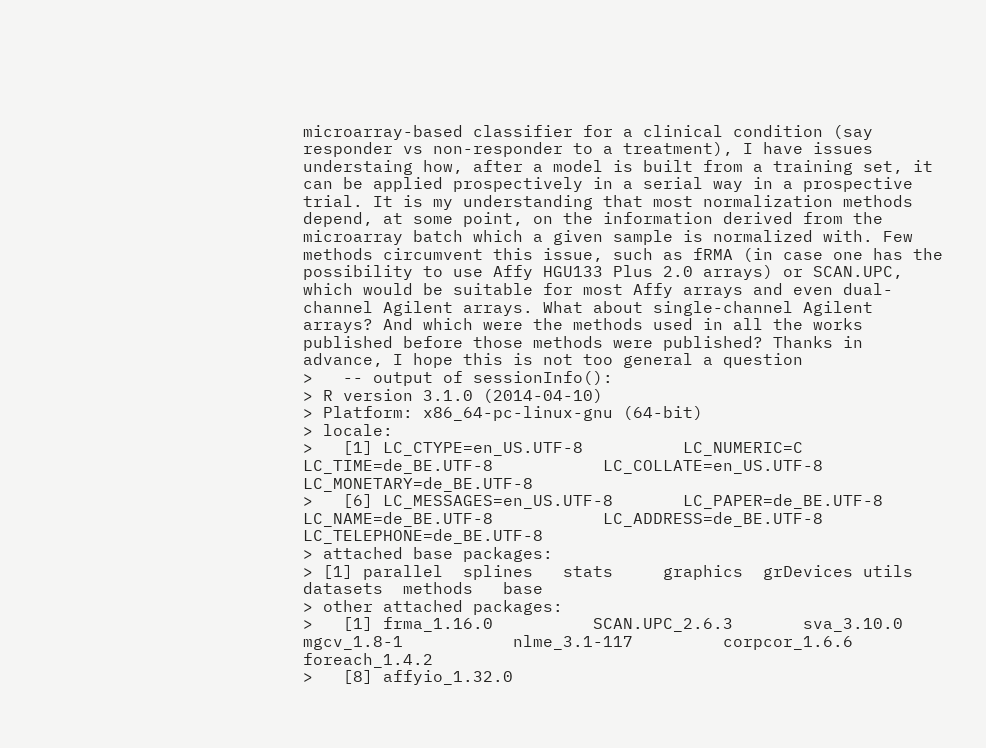microarray-based classifier for a clinical condition (say responder vs non-responder to a treatment), I have issues understaing how, after a model is built from a training set, it can be applied prospectively in a serial way in a prospective trial. It is my understanding that most normalization methods depend, at some point, on the information derived from the microarray batch which a given sample is normalized with. Few methods circumvent this issue, such as fRMA (in case one has the possibility to use Affy HGU133 Plus 2.0 arrays) or SCAN.UPC, which would be suitable for most Affy arrays and even dual-channel Agilent arrays. What about single-channel Agilent arrays? And which were the methods used in all the works published before those methods were published? Thanks in advance, I hope this is not too general a question
>   -- output of sessionInfo():
> R version 3.1.0 (2014-04-10)
> Platform: x86_64-pc-linux-gnu (64-bit)
> locale:
>   [1] LC_CTYPE=en_US.UTF-8          LC_NUMERIC=C                  LC_TIME=de_BE.UTF-8           LC_COLLATE=en_US.UTF-8        LC_MONETARY=de_BE.UTF-8
>   [6] LC_MESSAGES=en_US.UTF-8       LC_PAPER=de_BE.UTF-8          LC_NAME=de_BE.UTF-8           LC_ADDRESS=de_BE.UTF-8        LC_TELEPHONE=de_BE.UTF-8
> attached base packages:
> [1] parallel  splines   stats     graphics  grDevices utils     datasets  methods   base
> other attached packages:
>   [1] frma_1.16.0          SCAN.UPC_2.6.3       sva_3.10.0           mgcv_1.8-1           nlme_3.1-117         corpcor_1.6.6        foreach_1.4.2
>   [8] affyio_1.32.0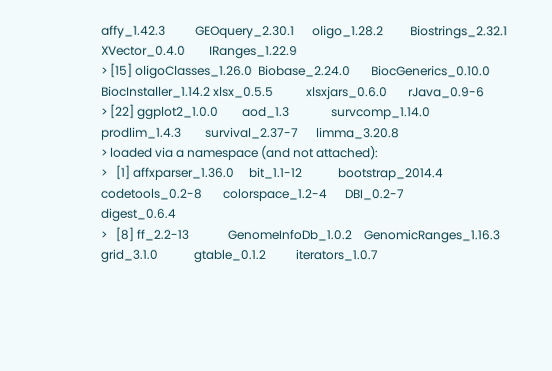affy_1.42.3          GEOquery_2.30.1      oligo_1.28.2         Biostrings_2.32.1    XVector_0.4.0        IRanges_1.22.9
> [15] oligoClasses_1.26.0  Biobase_2.24.0       BiocGenerics_0.10.0  BiocInstaller_1.14.2 xlsx_0.5.5           xlsxjars_0.6.0       rJava_0.9-6
> [22] ggplot2_1.0.0        aod_1.3              survcomp_1.14.0      prodlim_1.4.3        survival_2.37-7      limma_3.20.8
> loaded via a namespace (and not attached):
>   [1] affxparser_1.36.0     bit_1.1-12            bootstrap_2014.4      codetools_0.2-8       colorspace_1.2-4      DBI_0.2-7             digest_0.6.4
>   [8] ff_2.2-13             GenomeInfoDb_1.0.2    GenomicRanges_1.16.3  grid_3.1.0            gtable_0.1.2          iterators_1.0.7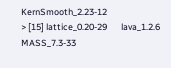KernSmooth_2.23-12
> [15] lattice_0.20-29       lava_1.2.6            MASS_7.3-33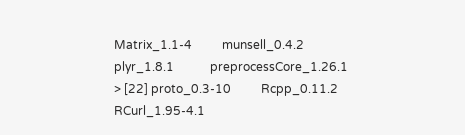Matrix_1.1-4          munsell_0.4.2         plyr_1.8.1            preprocessCore_1.26.1
> [22] proto_0.3-10          Rcpp_0.11.2           RCurl_1.95-4.1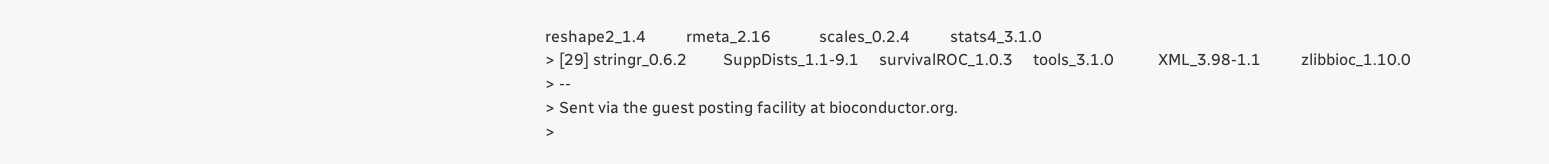reshape2_1.4          rmeta_2.16            scales_0.2.4          stats4_3.1.0
> [29] stringr_0.6.2         SuppDists_1.1-9.1     survivalROC_1.0.3     tools_3.1.0           XML_3.98-1.1          zlibbioc_1.10.0
> --
> Sent via the guest posting facility at bioconductor.org.
>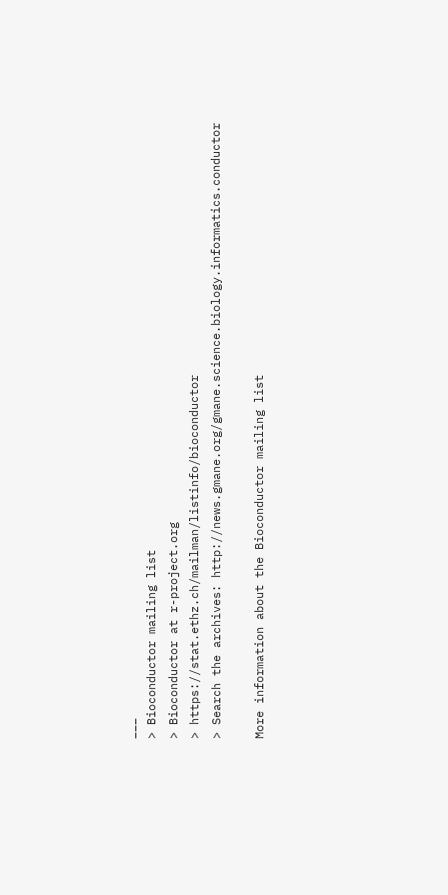___
> Bioconductor mailing list
> Bioconductor at r-project.org
> https://stat.ethz.ch/mailman/listinfo/bioconductor
> Search the archives: http://news.gmane.org/gmane.science.biology.informatics.conductor

More information about the Bioconductor mailing list